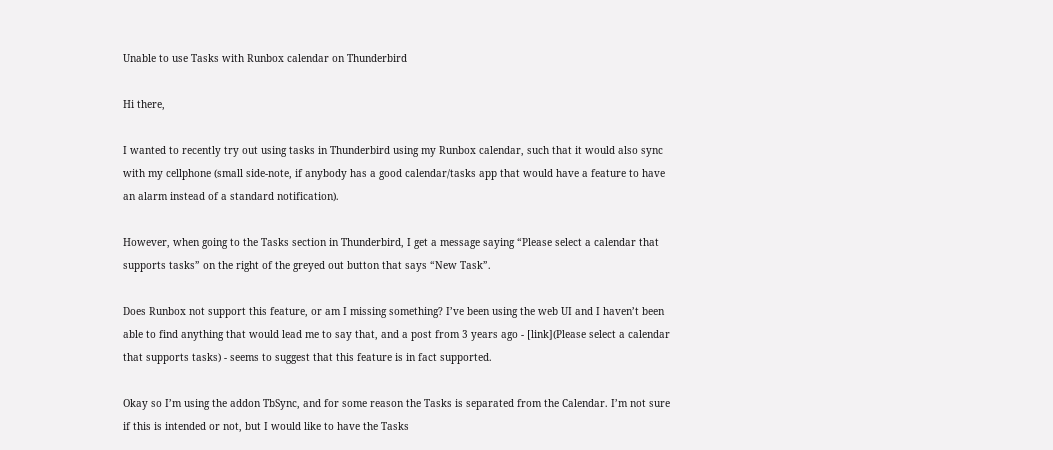Unable to use Tasks with Runbox calendar on Thunderbird

Hi there,

I wanted to recently try out using tasks in Thunderbird using my Runbox calendar, such that it would also sync with my cellphone (small side-note, if anybody has a good calendar/tasks app that would have a feature to have an alarm instead of a standard notification).

However, when going to the Tasks section in Thunderbird, I get a message saying “Please select a calendar that supports tasks” on the right of the greyed out button that says “New Task”.

Does Runbox not support this feature, or am I missing something? I’ve been using the web UI and I haven’t been able to find anything that would lead me to say that, and a post from 3 years ago - [link](Please select a calendar that supports tasks) - seems to suggest that this feature is in fact supported.

Okay so I’m using the addon TbSync, and for some reason the Tasks is separated from the Calendar. I’m not sure if this is intended or not, but I would like to have the Tasks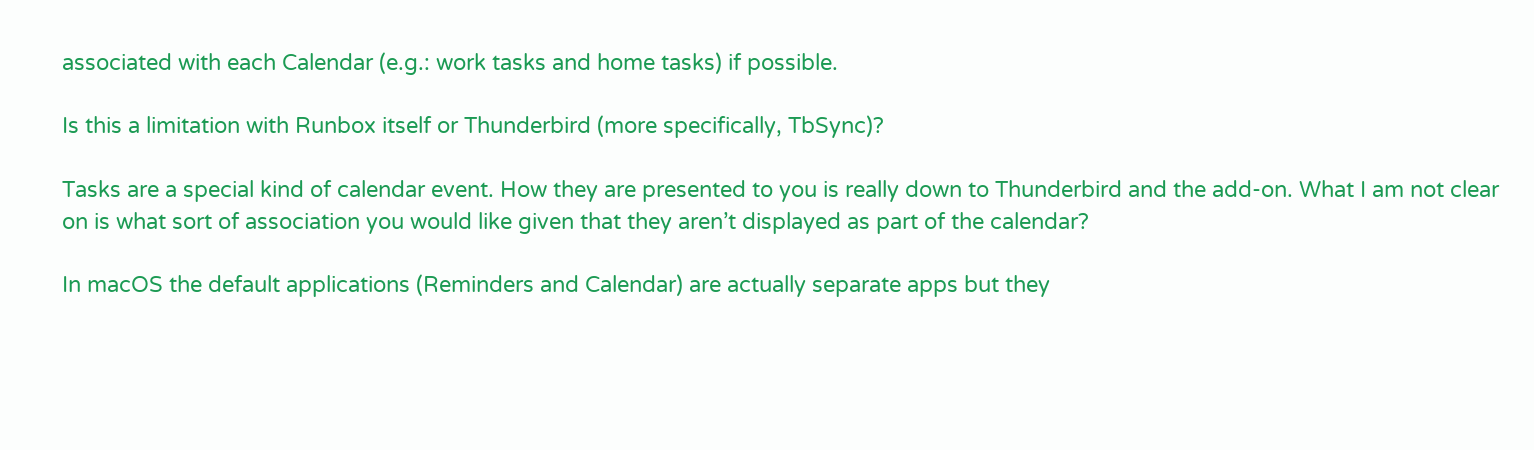associated with each Calendar (e.g.: work tasks and home tasks) if possible.

Is this a limitation with Runbox itself or Thunderbird (more specifically, TbSync)?

Tasks are a special kind of calendar event. How they are presented to you is really down to Thunderbird and the add-on. What I am not clear on is what sort of association you would like given that they aren’t displayed as part of the calendar?

In macOS the default applications (Reminders and Calendar) are actually separate apps but they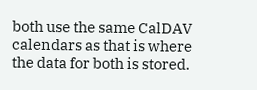both use the same CalDAV calendars as that is where the data for both is stored.